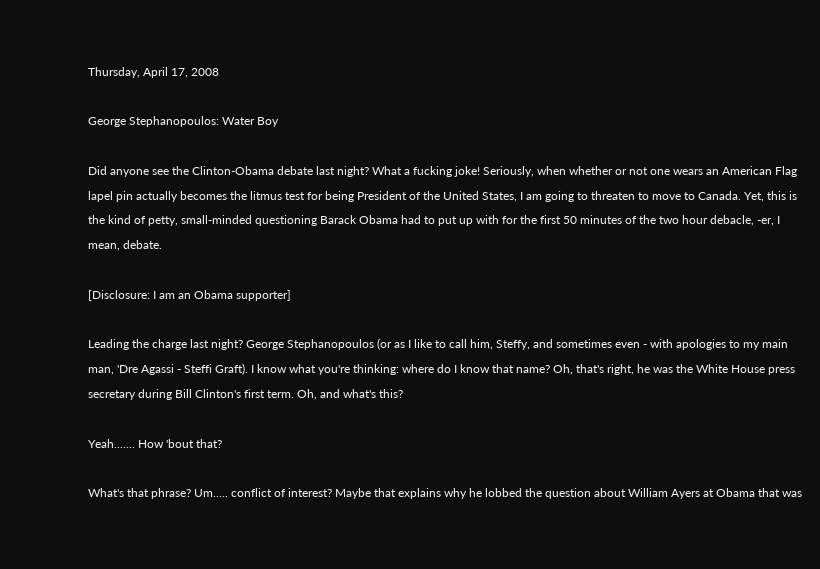Thursday, April 17, 2008

George Stephanopoulos: Water Boy

Did anyone see the Clinton-Obama debate last night? What a fucking joke! Seriously, when whether or not one wears an American Flag lapel pin actually becomes the litmus test for being President of the United States, I am going to threaten to move to Canada. Yet, this is the kind of petty, small-minded questioning Barack Obama had to put up with for the first 50 minutes of the two hour debacle, -er, I mean, debate.

[Disclosure: I am an Obama supporter]

Leading the charge last night? George Stephanopoulos (or as I like to call him, Steffy, and sometimes even - with apologies to my main man, 'Dre Agassi - Steffi Graft). I know what you're thinking: where do I know that name? Oh, that's right, he was the White House press secretary during Bill Clinton's first term. Oh, and what's this?

Yeah....... How 'bout that?

What's that phrase? Um..... conflict of interest? Maybe that explains why he lobbed the question about William Ayers at Obama that was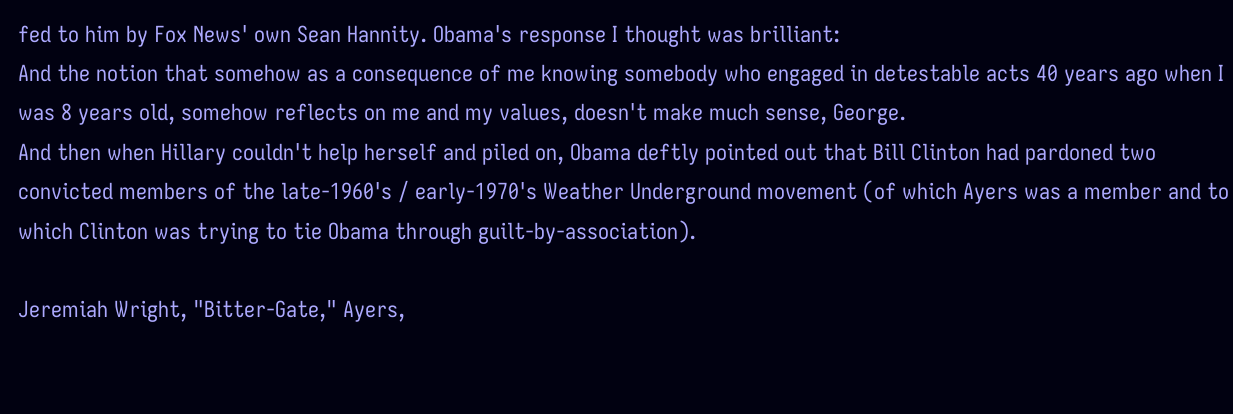fed to him by Fox News' own Sean Hannity. Obama's response I thought was brilliant:
And the notion that somehow as a consequence of me knowing somebody who engaged in detestable acts 40 years ago when I was 8 years old, somehow reflects on me and my values, doesn't make much sense, George.
And then when Hillary couldn't help herself and piled on, Obama deftly pointed out that Bill Clinton had pardoned two convicted members of the late-1960's / early-1970's Weather Underground movement (of which Ayers was a member and to which Clinton was trying to tie Obama through guilt-by-association).

Jeremiah Wright, "Bitter-Gate," Ayers,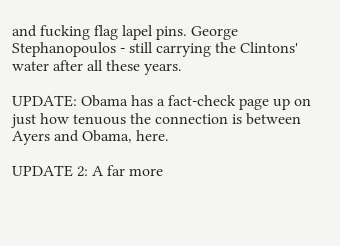and fucking flag lapel pins. George Stephanopoulos - still carrying the Clintons' water after all these years.

UPDATE: Obama has a fact-check page up on just how tenuous the connection is between Ayers and Obama, here.

UPDATE 2: A far more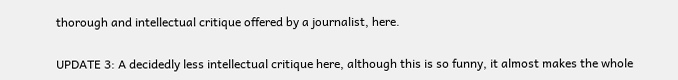thorough and intellectual critique offered by a journalist, here.

UPDATE 3: A decidedly less intellectual critique here, although this is so funny, it almost makes the whole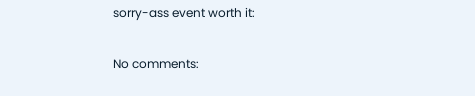sorry-ass event worth it:

No comments: